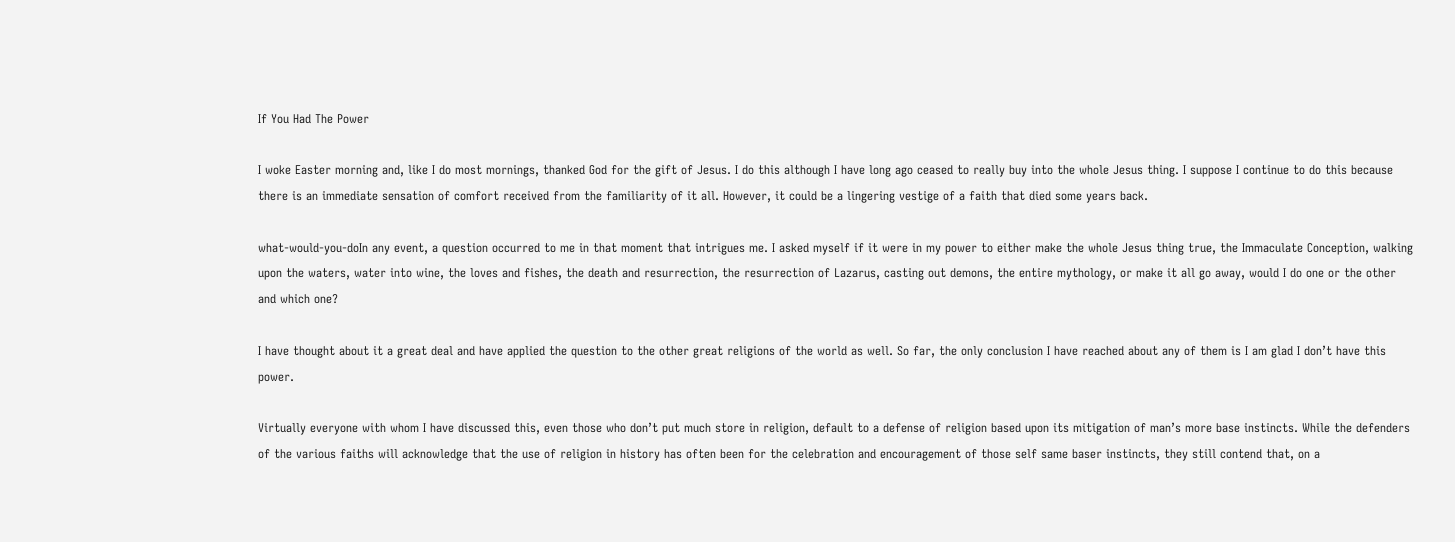If You Had The Power

I woke Easter morning and, like I do most mornings, thanked God for the gift of Jesus. I do this although I have long ago ceased to really buy into the whole Jesus thing. I suppose I continue to do this because there is an immediate sensation of comfort received from the familiarity of it all. However, it could be a lingering vestige of a faith that died some years back.

what-would-you-doIn any event, a question occurred to me in that moment that intrigues me. I asked myself if it were in my power to either make the whole Jesus thing true, the Immaculate Conception, walking upon the waters, water into wine, the loves and fishes, the death and resurrection, the resurrection of Lazarus, casting out demons, the entire mythology, or make it all go away, would I do one or the other and which one?

I have thought about it a great deal and have applied the question to the other great religions of the world as well. So far, the only conclusion I have reached about any of them is I am glad I don’t have this power.

Virtually everyone with whom I have discussed this, even those who don’t put much store in religion, default to a defense of religion based upon its mitigation of man’s more base instincts. While the defenders of the various faiths will acknowledge that the use of religion in history has often been for the celebration and encouragement of those self same baser instincts, they still contend that, on a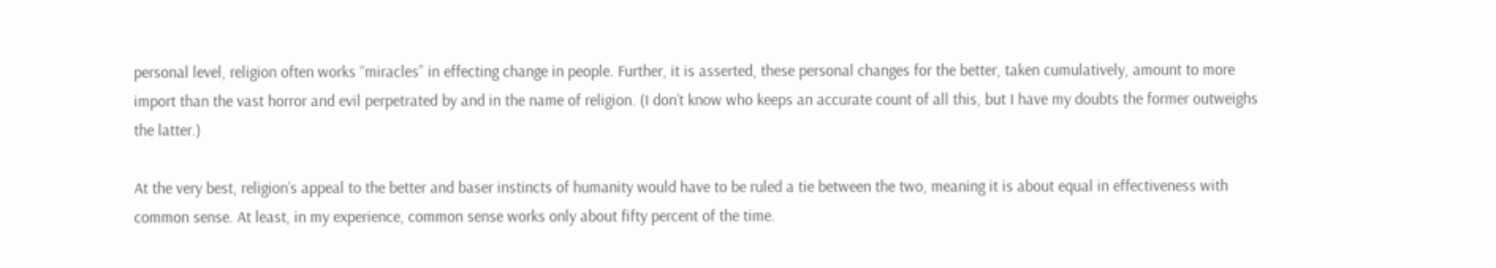personal level, religion often works “miracles” in effecting change in people. Further, it is asserted, these personal changes for the better, taken cumulatively, amount to more import than the vast horror and evil perpetrated by and in the name of religion. (I don’t know who keeps an accurate count of all this, but I have my doubts the former outweighs the latter.)

At the very best, religion’s appeal to the better and baser instincts of humanity would have to be ruled a tie between the two, meaning it is about equal in effectiveness with common sense. At least, in my experience, common sense works only about fifty percent of the time.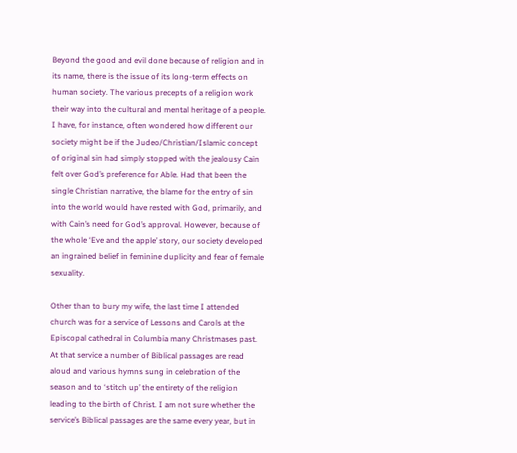Beyond the good and evil done because of religion and in its name, there is the issue of its long-term effects on human society. The various precepts of a religion work their way into the cultural and mental heritage of a people. I have, for instance, often wondered how different our society might be if the Judeo/Christian/Islamic concept of original sin had simply stopped with the jealousy Cain felt over God’s preference for Able. Had that been the single Christian narrative, the blame for the entry of sin into the world would have rested with God, primarily, and with Cain’s need for God’s approval. However, because of the whole ‘Eve and the apple’ story, our society developed an ingrained belief in feminine duplicity and fear of female sexuality.

Other than to bury my wife, the last time I attended church was for a service of Lessons and Carols at the Episcopal cathedral in Columbia many Christmases past. At that service a number of Biblical passages are read aloud and various hymns sung in celebration of the season and to ‘stitch up’ the entirety of the religion leading to the birth of Christ. I am not sure whether the service’s Biblical passages are the same every year, but in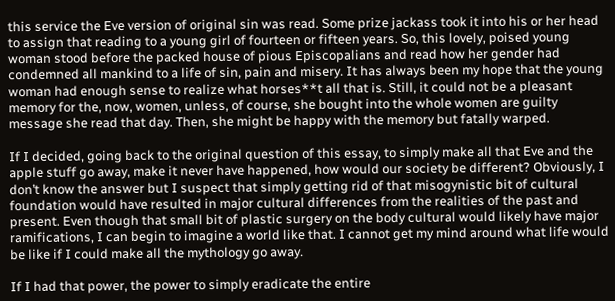this service the Eve version of original sin was read. Some prize jackass took it into his or her head to assign that reading to a young girl of fourteen or fifteen years. So, this lovely, poised young woman stood before the packed house of pious Episcopalians and read how her gender had condemned all mankind to a life of sin, pain and misery. It has always been my hope that the young woman had enough sense to realize what horses**t all that is. Still, it could not be a pleasant memory for the, now, women, unless, of course, she bought into the whole women are guilty message she read that day. Then, she might be happy with the memory but fatally warped.

If I decided, going back to the original question of this essay, to simply make all that Eve and the apple stuff go away, make it never have happened, how would our society be different? Obviously, I don’t know the answer but I suspect that simply getting rid of that misogynistic bit of cultural foundation would have resulted in major cultural differences from the realities of the past and present. Even though that small bit of plastic surgery on the body cultural would likely have major ramifications, I can begin to imagine a world like that. I cannot get my mind around what life would be like if I could make all the mythology go away.

If I had that power, the power to simply eradicate the entire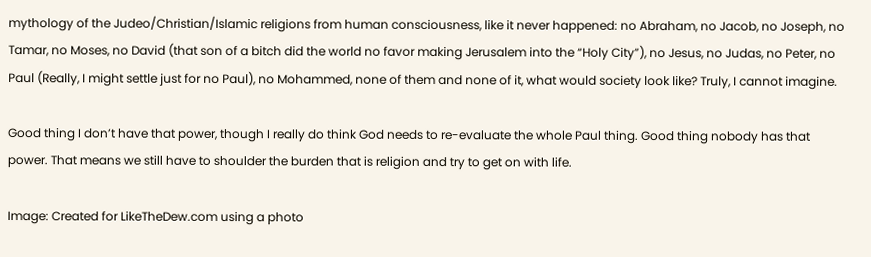mythology of the Judeo/Christian/Islamic religions from human consciousness, like it never happened: no Abraham, no Jacob, no Joseph, no Tamar, no Moses, no David (that son of a bitch did the world no favor making Jerusalem into the “Holy City”), no Jesus, no Judas, no Peter, no Paul (Really, I might settle just for no Paul), no Mohammed, none of them and none of it, what would society look like? Truly, I cannot imagine.

Good thing I don’t have that power, though I really do think God needs to re-evaluate the whole Paul thing. Good thing nobody has that power. That means we still have to shoulder the burden that is religion and try to get on with life.

Image: Created for LikeTheDew.com using a photo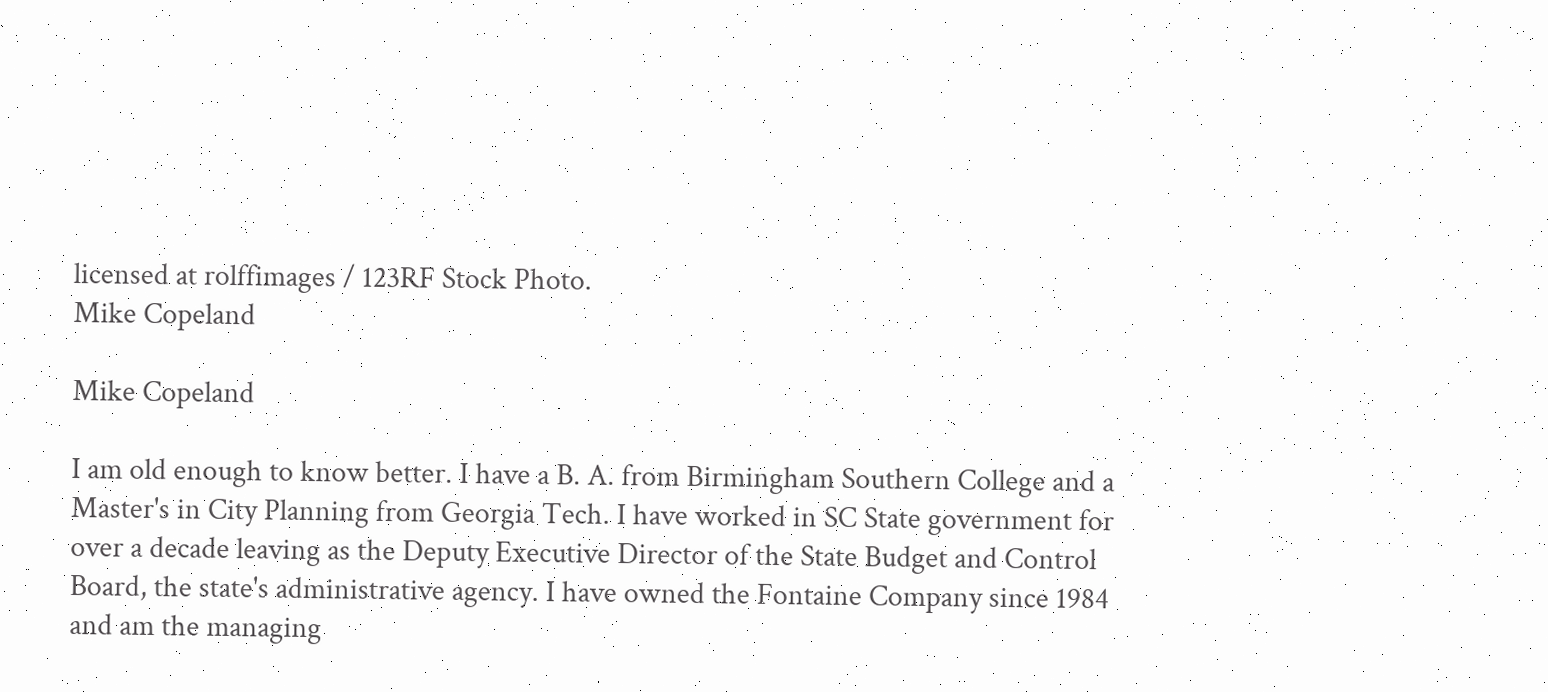licensed at rolffimages / 123RF Stock Photo.
Mike Copeland

Mike Copeland

I am old enough to know better. I have a B. A. from Birmingham Southern College and a Master's in City Planning from Georgia Tech. I have worked in SC State government for over a decade leaving as the Deputy Executive Director of the State Budget and Control Board, the state's administrative agency. I have owned the Fontaine Company since 1984 and am the managing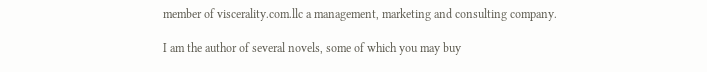member of viscerality.com.llc a management, marketing and consulting company.

I am the author of several novels, some of which you may buy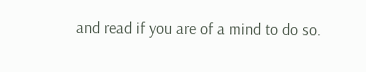and read if you are of a mind to do so.